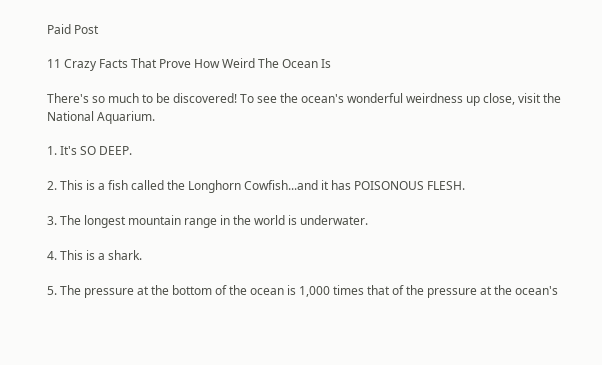Paid Post

11 Crazy Facts That Prove How Weird The Ocean Is

There's so much to be discovered! To see the ocean's wonderful weirdness up close, visit the National Aquarium.

1. It's SO DEEP.

2. This is a fish called the Longhorn Cowfish...and it has POISONOUS FLESH.

3. The longest mountain range in the world is underwater.

4. This is a shark.

5. The pressure at the bottom of the ocean is 1,000 times that of the pressure at the ocean's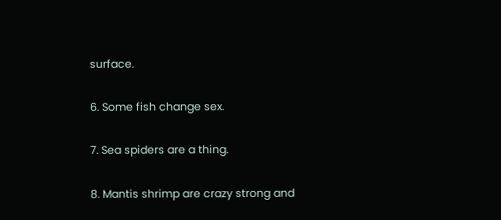surface.

6. Some fish change sex.

7. Sea spiders are a thing.

8. Mantis shrimp are crazy strong and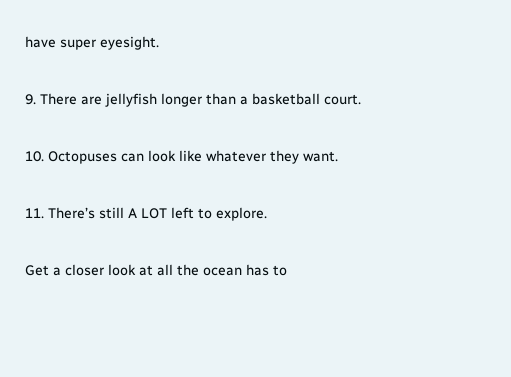have super eyesight.

9. There are jellyfish longer than a basketball court.

10. Octopuses can look like whatever they want.

11. There’s still A LOT left to explore.

Get a closer look at all the ocean has to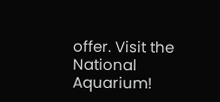offer. Visit the National Aquarium!